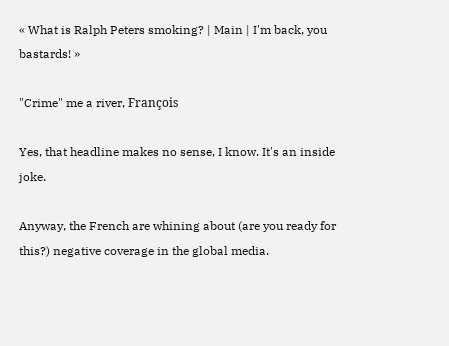« What is Ralph Peters smoking? | Main | I'm back, you bastards! »

"Crime" me a river, François

Yes, that headline makes no sense, I know. It's an inside joke.

Anyway, the French are whining about (are you ready for this?) negative coverage in the global media.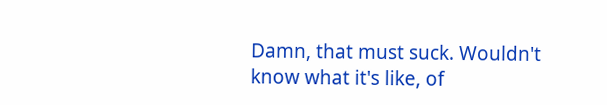Damn, that must suck. Wouldn't know what it's like, of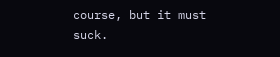course, but it must suck.